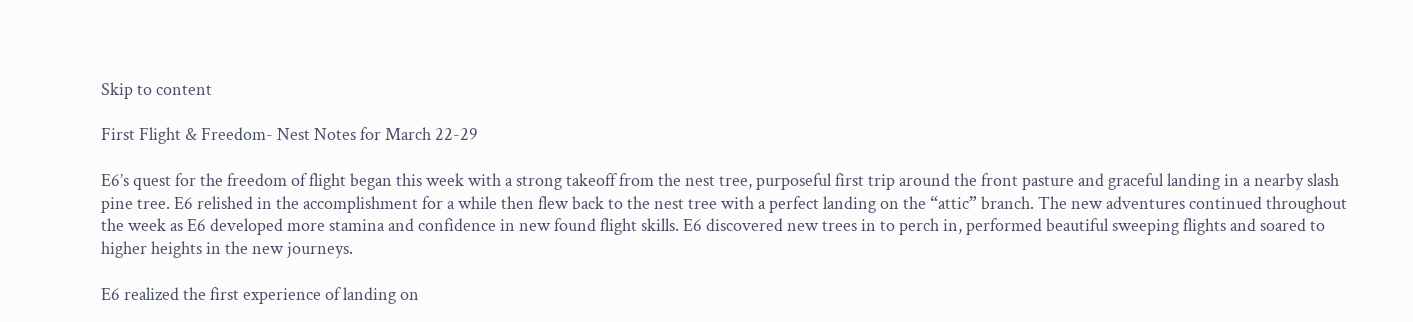Skip to content

First Flight & Freedom- Nest Notes for March 22-29

E6’s quest for the freedom of flight began this week with a strong takeoff from the nest tree, purposeful first trip around the front pasture and graceful landing in a nearby slash pine tree. E6 relished in the accomplishment for a while then flew back to the nest tree with a perfect landing on the “attic” branch. The new adventures continued throughout the week as E6 developed more stamina and confidence in new found flight skills. E6 discovered new trees in to perch in, performed beautiful sweeping flights and soared to higher heights in the new journeys.

E6 realized the first experience of landing on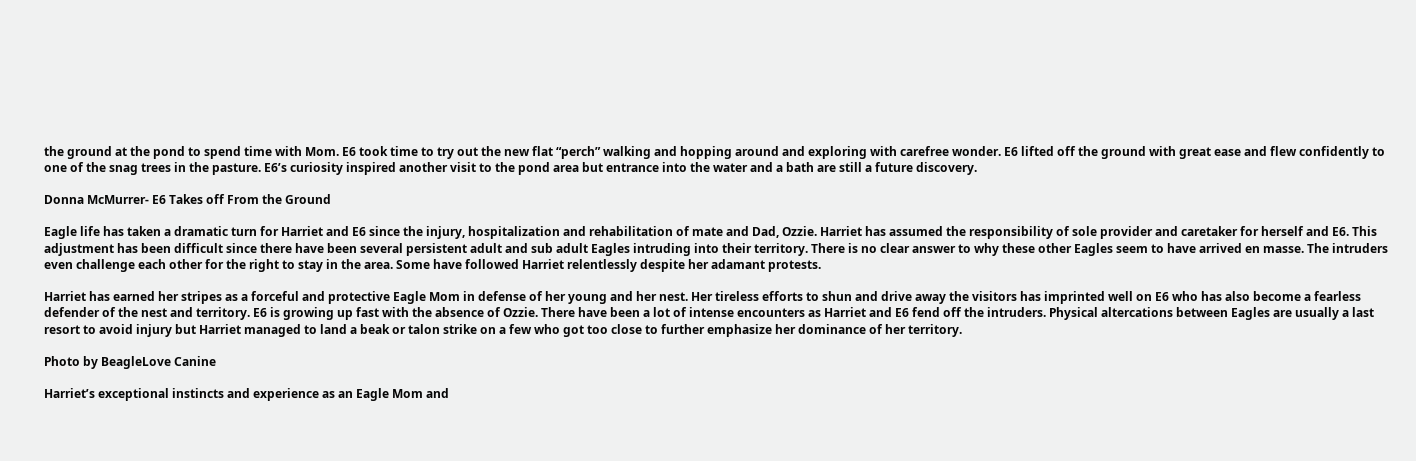the ground at the pond to spend time with Mom. E6 took time to try out the new flat “perch” walking and hopping around and exploring with carefree wonder. E6 lifted off the ground with great ease and flew confidently to one of the snag trees in the pasture. E6’s curiosity inspired another visit to the pond area but entrance into the water and a bath are still a future discovery.

Donna McMurrer- E6 Takes off From the Ground

Eagle life has taken a dramatic turn for Harriet and E6 since the injury, hospitalization and rehabilitation of mate and Dad, Ozzie. Harriet has assumed the responsibility of sole provider and caretaker for herself and E6. This adjustment has been difficult since there have been several persistent adult and sub adult Eagles intruding into their territory. There is no clear answer to why these other Eagles seem to have arrived en masse. The intruders even challenge each other for the right to stay in the area. Some have followed Harriet relentlessly despite her adamant protests.

Harriet has earned her stripes as a forceful and protective Eagle Mom in defense of her young and her nest. Her tireless efforts to shun and drive away the visitors has imprinted well on E6 who has also become a fearless defender of the nest and territory. E6 is growing up fast with the absence of Ozzie. There have been a lot of intense encounters as Harriet and E6 fend off the intruders. Physical altercations between Eagles are usually a last resort to avoid injury but Harriet managed to land a beak or talon strike on a few who got too close to further emphasize her dominance of her territory.

Photo by BeagleLove Canine

Harriet’s exceptional instincts and experience as an Eagle Mom and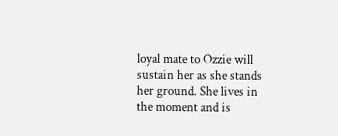loyal mate to Ozzie will sustain her as she stands her ground. She lives in the moment and is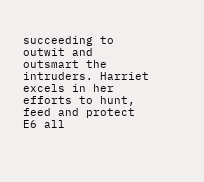succeeding to outwit and outsmart the intruders. Harriet excels in her efforts to hunt, feed and protect E6 all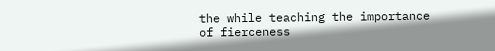the while teaching the importance of fierceness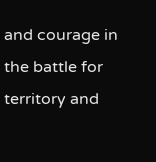and courage in the battle for territory and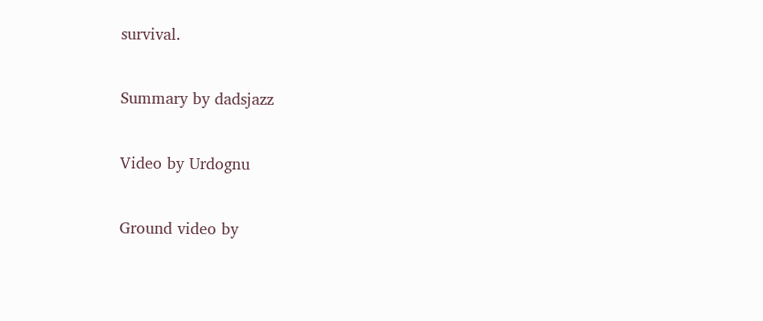survival.

Summary by dadsjazz

Video by Urdognu

Ground video by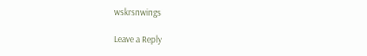wskrsnwings

Leave a Reply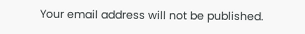Your email address will not be published.